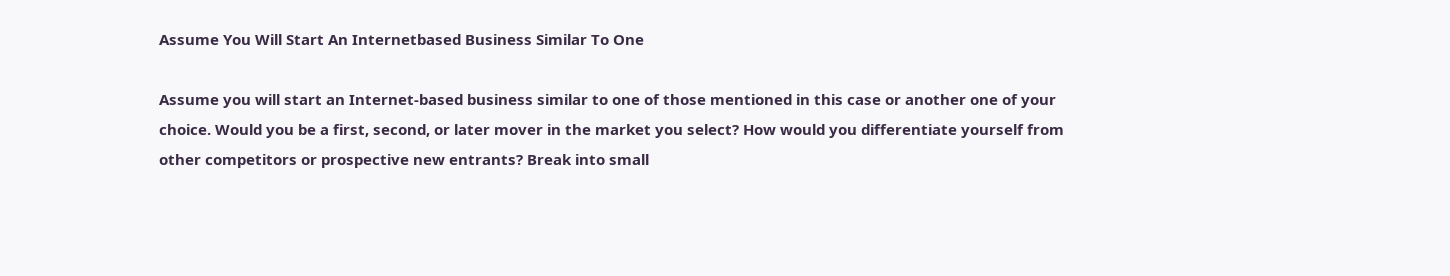Assume You Will Start An Internetbased Business Similar To One

Assume you will start an Internet-based business similar to one of those mentioned in this case or another one of your choice. Would you be a first, second, or later mover in the market you select? How would you differentiate yourself from other competitors or prospective new entrants? Break into small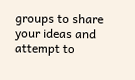groups to share your ideas and attempt to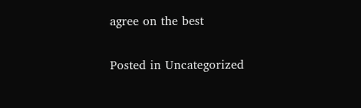agree on the best

Posted in Uncategorized